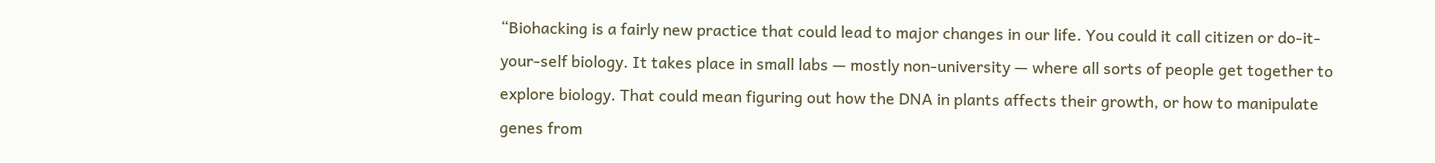“Biohacking is a fairly new practice that could lead to major changes in our life. You could it call citizen or do-it-your-self biology. It takes place in small labs — mostly non-university — where all sorts of people get together to explore biology. That could mean figuring out how the DNA in plants affects their growth, or how to manipulate genes from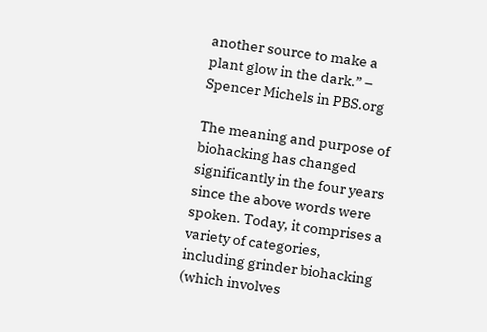another source to make a plant glow in the dark.” – Spencer Michels in PBS.org

The meaning and purpose of biohacking has changed significantly in the four years since the above words were spoken. Today, it comprises a variety of categories, including grinder biohacking (which involves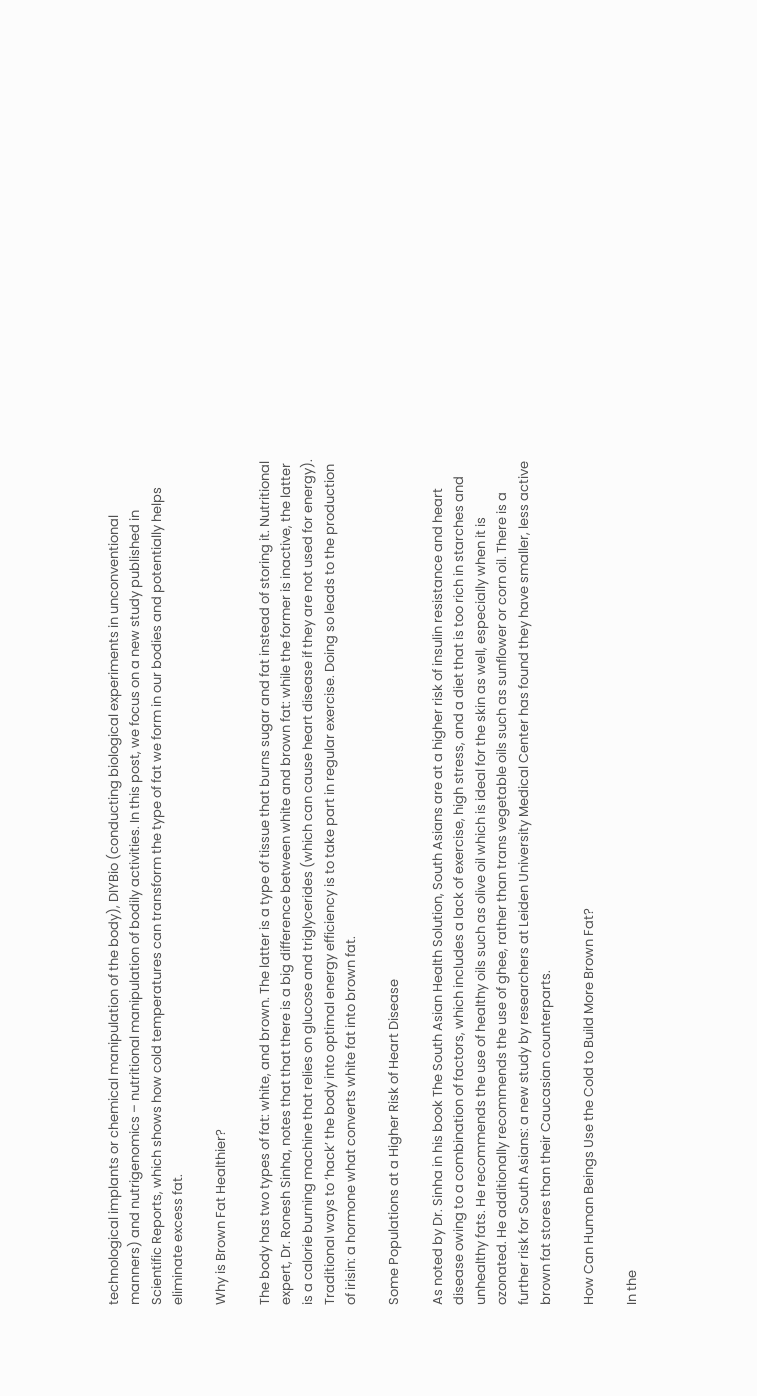technological implants or chemical manipulation of the body), DIYBio (conducting biological experiments in unconventional manners) and nutrigenomics – nutritional manipulation of bodily activities. In this post, we focus on a new study published in Scientific Reports, which shows how cold temperatures can transform the type of fat we form in our bodies and potentially helps eliminate excess fat.

Why is Brown Fat Healthier?

The body has two types of fat: white, and brown. The latter is a type of tissue that burns sugar and fat instead of storing it. Nutritional expert, Dr. Ronesh Sinha, notes that that there is a big difference between white and brown fat: while the former is inactive, the latter is a calorie burning machine that relies on glucose and triglycerides (which can cause heart disease if they are not used for energy). Traditional ways to ‘hack’ the body into optimal energy efficiency is to take part in regular exercise. Doing so leads to the production of irisin: a hormone what converts white fat into brown fat.

Some Populations at a Higher Risk of Heart Disease

As noted by Dr. Sinha in his book The South Asian Health Solution, South Asians are at a higher risk of insulin resistance and heart disease owing to a combination of factors, which includes a lack of exercise, high stress, and a diet that is too rich in starches and unhealthy fats. He recommends the use of healthy oils such as olive oil which is ideal for the skin as well, especially when it is ozonated. He additionally recommends the use of ghee, rather than trans vegetable oils such as sunflower or corn oil. There is a further risk for South Asians: a new study by researchers at Leiden University Medical Center has found they have smaller, less active brown fat stores than their Caucasian counterparts.

How Can Human Beings Use the Cold to Build More Brown Fat?

In the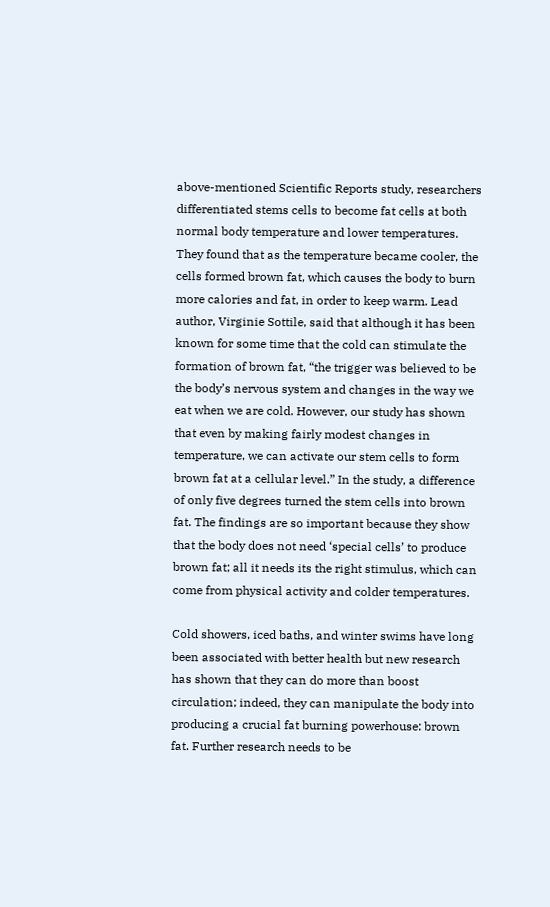above-mentioned Scientific Reports study, researchers differentiated stems cells to become fat cells at both normal body temperature and lower temperatures. They found that as the temperature became cooler, the cells formed brown fat, which causes the body to burn more calories and fat, in order to keep warm. Lead author, Virginie Sottile, said that although it has been known for some time that the cold can stimulate the formation of brown fat, “the trigger was believed to be the body’s nervous system and changes in the way we eat when we are cold. However, our study has shown that even by making fairly modest changes in temperature, we can activate our stem cells to form brown fat at a cellular level.” In the study, a difference of only five degrees turned the stem cells into brown fat. The findings are so important because they show that the body does not need ‘special cells’ to produce brown fat; all it needs its the right stimulus, which can come from physical activity and colder temperatures.

Cold showers, iced baths, and winter swims have long been associated with better health but new research has shown that they can do more than boost circulation; indeed, they can manipulate the body into producing a crucial fat burning powerhouse: brown fat. Further research needs to be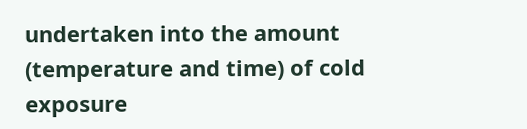undertaken into the amount (temperature and time) of cold exposure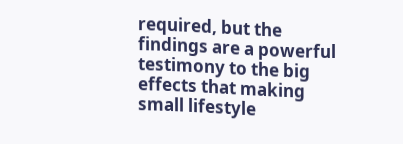required, but the findings are a powerful testimony to the big effects that making small lifestyle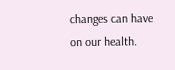changes can have on our health.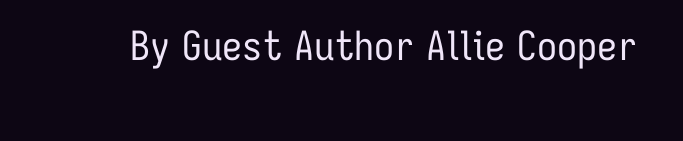By Guest Author Allie Cooper